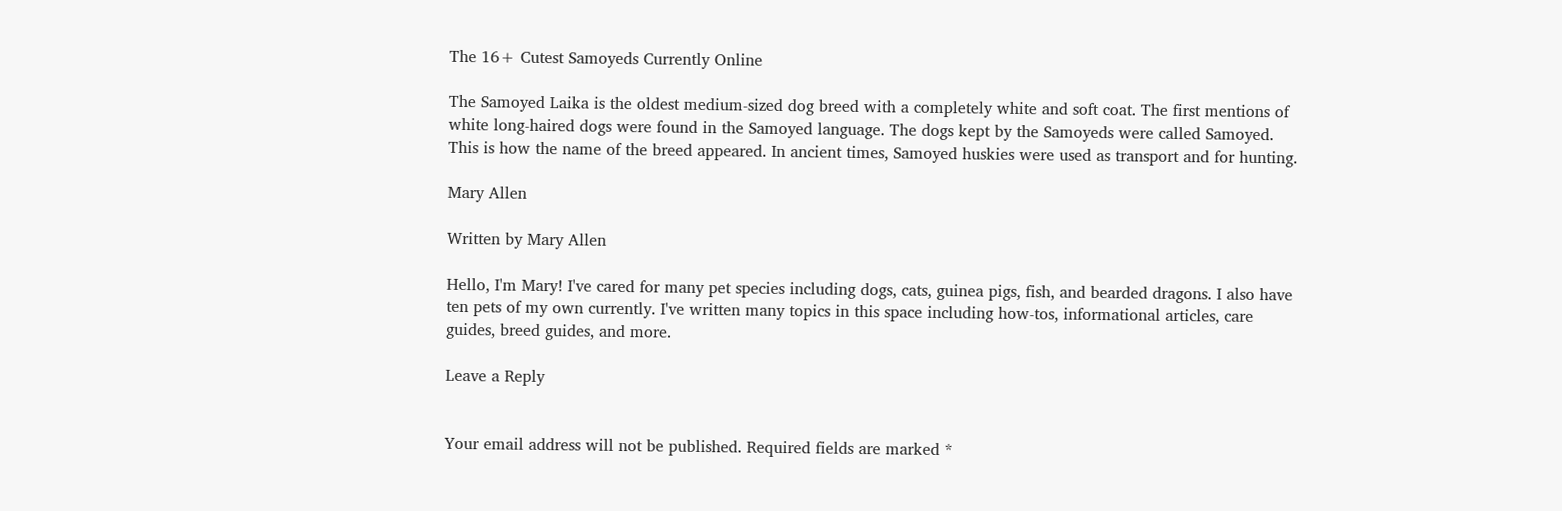The 16+ Cutest Samoyeds Currently Online

The Samoyed Laika is the oldest medium-sized dog breed with a completely white and soft coat. The first mentions of white long-haired dogs were found in the Samoyed language. The dogs kept by the Samoyeds were called Samoyed. This is how the name of the breed appeared. In ancient times, Samoyed huskies were used as transport and for hunting.

Mary Allen

Written by Mary Allen

Hello, I'm Mary! I've cared for many pet species including dogs, cats, guinea pigs, fish, and bearded dragons. I also have ten pets of my own currently. I've written many topics in this space including how-tos, informational articles, care guides, breed guides, and more.

Leave a Reply


Your email address will not be published. Required fields are marked *